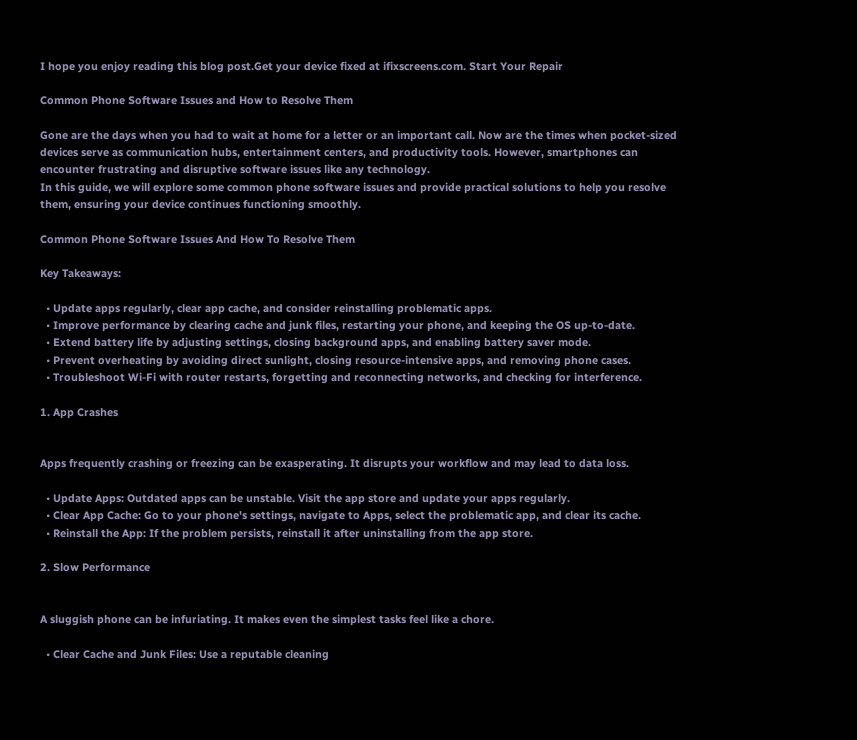I hope you enjoy reading this blog post.Get your device fixed at ifixscreens.com. Start Your Repair

Common Phone Software Issues and How to Resolve Them

Gone are the days when you had to wait at home for a letter or an important call. Now are the times when pocket-sized devices serve as communication hubs, entertainment centers, and productivity tools. However, smartphones can encounter frustrating and disruptive software issues like any technology.
In this guide, we will explore some common phone software issues and provide practical solutions to help you resolve them, ensuring your device continues functioning smoothly.

Common Phone Software Issues And How To Resolve Them

Key Takeaways:

  • Update apps regularly, clear app cache, and consider reinstalling problematic apps.
  • Improve performance by clearing cache and junk files, restarting your phone, and keeping the OS up-to-date.
  • Extend battery life by adjusting settings, closing background apps, and enabling battery saver mode.
  • Prevent overheating by avoiding direct sunlight, closing resource-intensive apps, and removing phone cases.
  • Troubleshoot Wi-Fi with router restarts, forgetting and reconnecting networks, and checking for interference.

1. App Crashes


Apps frequently crashing or freezing can be exasperating. It disrupts your workflow and may lead to data loss.

  • Update Apps: Outdated apps can be unstable. Visit the app store and update your apps regularly.
  • Clear App Cache: Go to your phone's settings, navigate to Apps, select the problematic app, and clear its cache.
  • Reinstall the App: If the problem persists, reinstall it after uninstalling from the app store.

2. Slow Performance


A sluggish phone can be infuriating. It makes even the simplest tasks feel like a chore.

  • Clear Cache and Junk Files: Use a reputable cleaning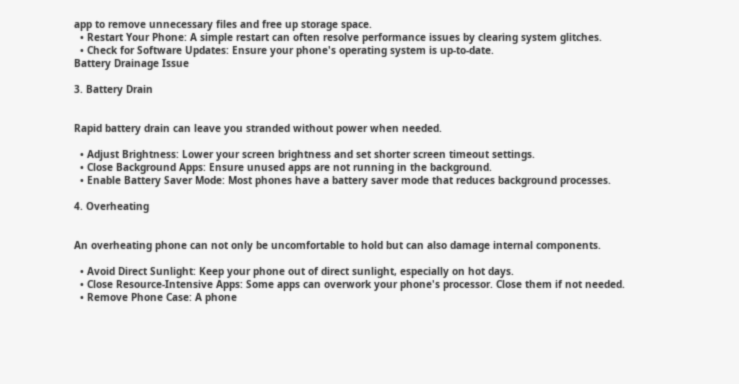app to remove unnecessary files and free up storage space.
  • Restart Your Phone: A simple restart can often resolve performance issues by clearing system glitches.
  • Check for Software Updates: Ensure your phone's operating system is up-to-date.
Battery Drainage Issue

3. Battery Drain


Rapid battery drain can leave you stranded without power when needed.

  • Adjust Brightness: Lower your screen brightness and set shorter screen timeout settings.
  • Close Background Apps: Ensure unused apps are not running in the background.
  • Enable Battery Saver Mode: Most phones have a battery saver mode that reduces background processes.

4. Overheating


An overheating phone can not only be uncomfortable to hold but can also damage internal components.

  • Avoid Direct Sunlight: Keep your phone out of direct sunlight, especially on hot days.
  • Close Resource-Intensive Apps: Some apps can overwork your phone's processor. Close them if not needed.
  • Remove Phone Case: A phone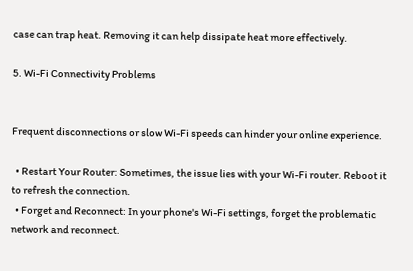case can trap heat. Removing it can help dissipate heat more effectively.

5. Wi-Fi Connectivity Problems


Frequent disconnections or slow Wi-Fi speeds can hinder your online experience.

  • Restart Your Router: Sometimes, the issue lies with your Wi-Fi router. Reboot it to refresh the connection.
  • Forget and Reconnect: In your phone's Wi-Fi settings, forget the problematic network and reconnect.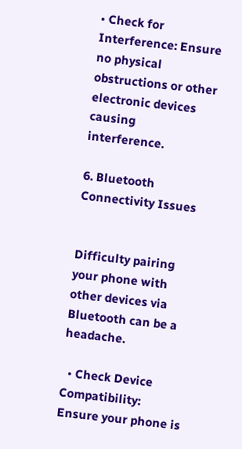• Check for Interference: Ensure no physical obstructions or other electronic devices causing interference.

6. Bluetooth Connectivity Issues


Difficulty pairing your phone with other devices via Bluetooth can be a headache.

  • Check Device Compatibility: Ensure your phone is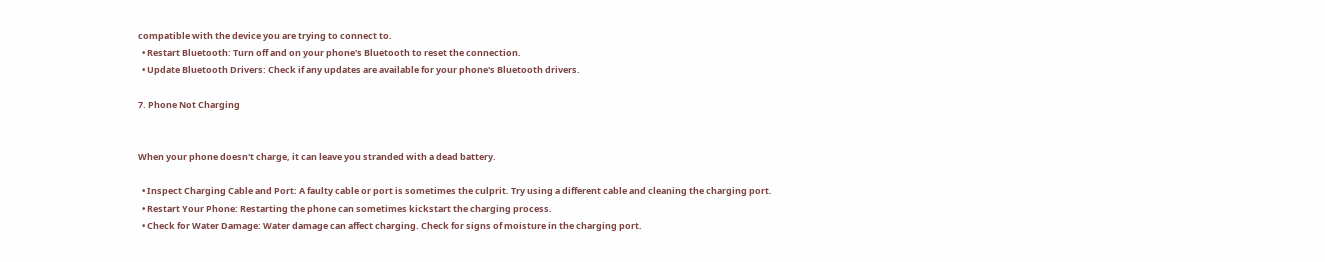compatible with the device you are trying to connect to.
  • Restart Bluetooth: Turn off and on your phone's Bluetooth to reset the connection.
  • Update Bluetooth Drivers: Check if any updates are available for your phone's Bluetooth drivers.

7. Phone Not Charging


When your phone doesn't charge, it can leave you stranded with a dead battery.

  • Inspect Charging Cable and Port: A faulty cable or port is sometimes the culprit. Try using a different cable and cleaning the charging port.
  • Restart Your Phone: Restarting the phone can sometimes kickstart the charging process.
  • Check for Water Damage: Water damage can affect charging. Check for signs of moisture in the charging port.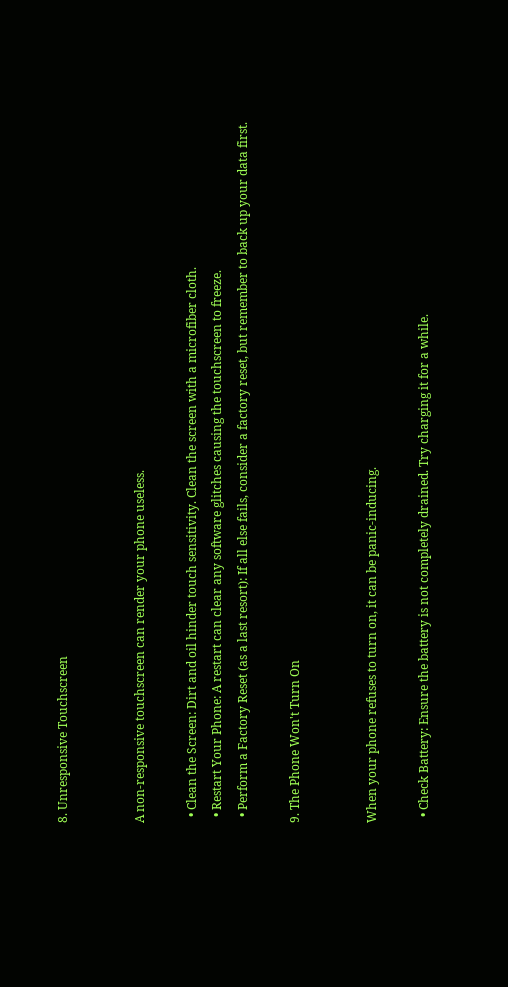8. Unresponsive Touchscreen


A non-responsive touchscreen can render your phone useless.

  • Clean the Screen: Dirt and oil hinder touch sensitivity. Clean the screen with a microfiber cloth.
  • Restart Your Phone: A restart can clear any software glitches causing the touchscreen to freeze.
  • Perform a Factory Reset (as a last resort): If all else fails, consider a factory reset, but remember to back up your data first.

9. The Phone Won't Turn On


When your phone refuses to turn on, it can be panic-inducing.

  • Check Battery: Ensure the battery is not completely drained. Try charging it for a while.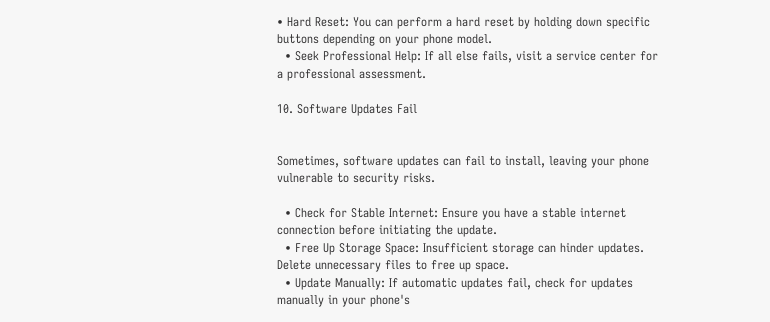• Hard Reset: You can perform a hard reset by holding down specific buttons depending on your phone model.
  • Seek Professional Help: If all else fails, visit a service center for a professional assessment.

10. Software Updates Fail


Sometimes, software updates can fail to install, leaving your phone vulnerable to security risks.

  • Check for Stable Internet: Ensure you have a stable internet connection before initiating the update.
  • Free Up Storage Space: Insufficient storage can hinder updates. Delete unnecessary files to free up space.
  • Update Manually: If automatic updates fail, check for updates manually in your phone's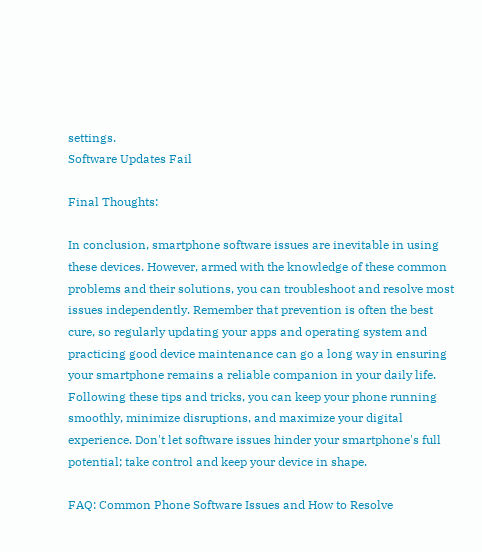settings.
Software Updates Fail

Final Thoughts:

In conclusion, smartphone software issues are inevitable in using these devices. However, armed with the knowledge of these common problems and their solutions, you can troubleshoot and resolve most issues independently. Remember that prevention is often the best cure, so regularly updating your apps and operating system and practicing good device maintenance can go a long way in ensuring your smartphone remains a reliable companion in your daily life.
Following these tips and tricks, you can keep your phone running smoothly, minimize disruptions, and maximize your digital experience. Don't let software issues hinder your smartphone's full potential; take control and keep your device in shape.

FAQ: Common Phone Software Issues and How to Resolve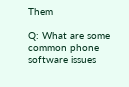Them

Q: What are some common phone software issues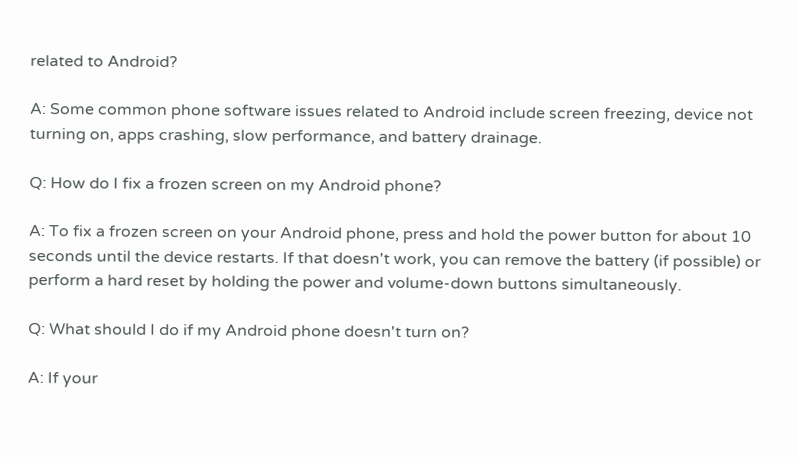related to Android?

A: Some common phone software issues related to Android include screen freezing, device not turning on, apps crashing, slow performance, and battery drainage.

Q: How do I fix a frozen screen on my Android phone?

A: To fix a frozen screen on your Android phone, press and hold the power button for about 10 seconds until the device restarts. If that doesn't work, you can remove the battery (if possible) or perform a hard reset by holding the power and volume-down buttons simultaneously.

Q: What should I do if my Android phone doesn't turn on?

A: If your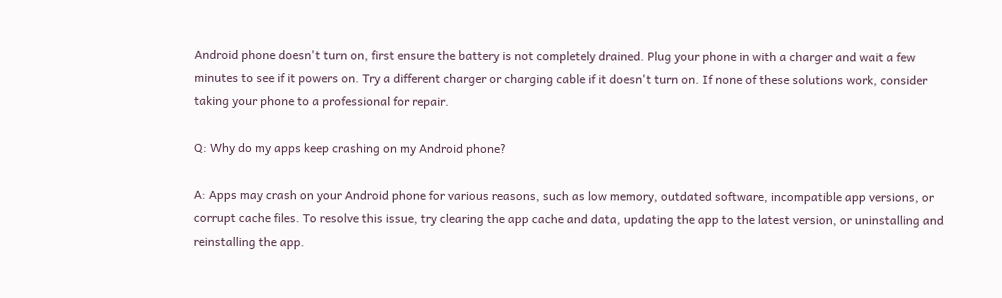Android phone doesn't turn on, first ensure the battery is not completely drained. Plug your phone in with a charger and wait a few minutes to see if it powers on. Try a different charger or charging cable if it doesn't turn on. If none of these solutions work, consider taking your phone to a professional for repair.

Q: Why do my apps keep crashing on my Android phone?

A: Apps may crash on your Android phone for various reasons, such as low memory, outdated software, incompatible app versions, or corrupt cache files. To resolve this issue, try clearing the app cache and data, updating the app to the latest version, or uninstalling and reinstalling the app.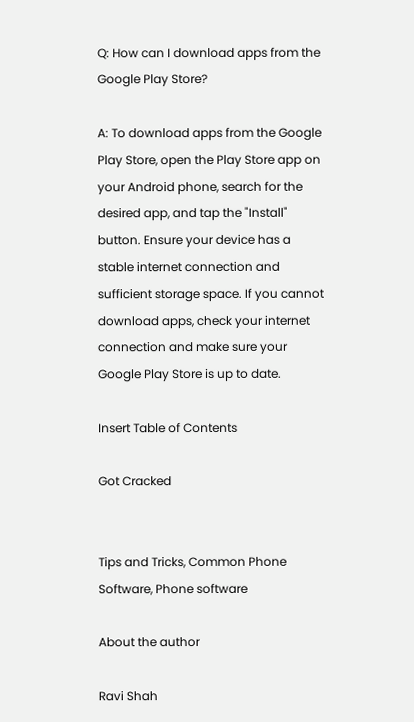Q: How can I download apps from the Google Play Store?

A: To download apps from the Google Play Store, open the Play Store app on your Android phone, search for the desired app, and tap the "Install" button. Ensure your device has a stable internet connection and sufficient storage space. If you cannot download apps, check your internet connection and make sure your Google Play Store is up to date.

Insert Table of Contents

Got Cracked


Tips and Tricks, Common Phone Software, Phone software

About the author

Ravi Shah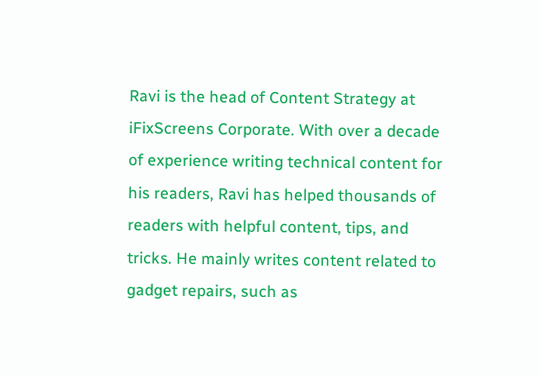Ravi is the head of Content Strategy at iFixScreens Corporate. With over a decade of experience writing technical content for his readers, Ravi has helped thousands of readers with helpful content, tips, and tricks. He mainly writes content related to gadget repairs, such as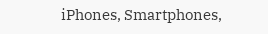iPhones, Smartphones,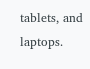tablets, and laptops.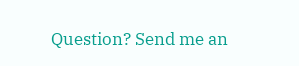Question? Send me an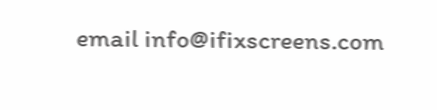email info@ifixscreens.com